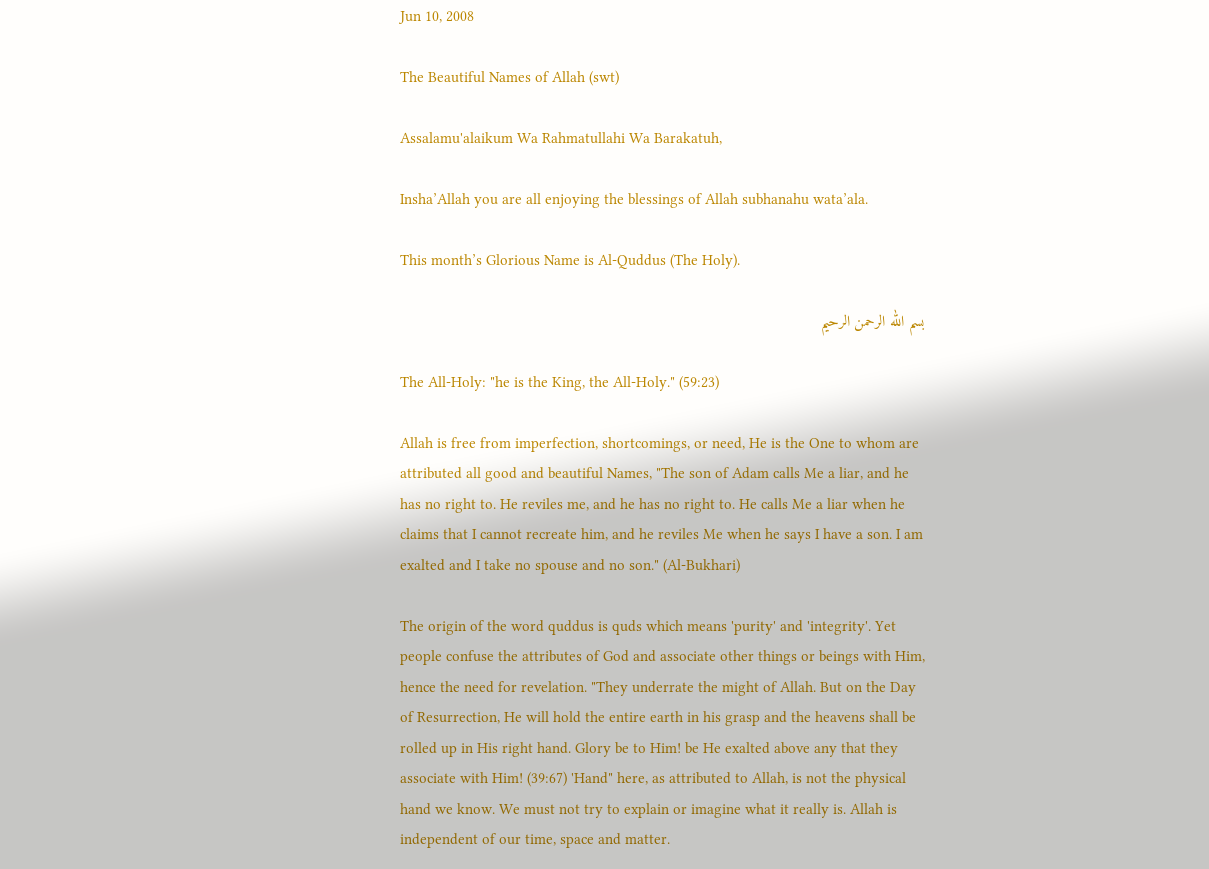Jun 10, 2008

The Beautiful Names of Allah (swt)

Assalamu'alaikum Wa Rahmatullahi Wa Barakatuh,

Insha’Allah you are all enjoying the blessings of Allah subhanahu wata’ala.

This month’s Glorious Name is Al-Quddus (The Holy).

بسم الله الرحمن الرحيم

The All-Holy: "he is the King, the All-Holy." (59:23)

Allah is free from imperfection, shortcomings, or need, He is the One to whom are attributed all good and beautiful Names, "The son of Adam calls Me a liar, and he has no right to. He reviles me, and he has no right to. He calls Me a liar when he claims that I cannot recreate him, and he reviles Me when he says I have a son. I am exalted and I take no spouse and no son." (Al-Bukhari)

The origin of the word quddus is quds which means 'purity' and 'integrity'. Yet people confuse the attributes of God and associate other things or beings with Him, hence the need for revelation. "They underrate the might of Allah. But on the Day of Resurrection, He will hold the entire earth in his grasp and the heavens shall be rolled up in His right hand. Glory be to Him! be He exalted above any that they associate with Him! (39:67) 'Hand" here, as attributed to Allah, is not the physical hand we know. We must not try to explain or imagine what it really is. Allah is independent of our time, space and matter.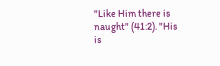"Like Him there is naught" (41:2). "His is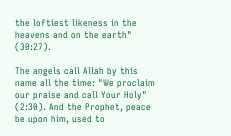the loftiest likeness in the heavens and on the earth" (30:27).

The angels call Allah by this name all the time: "We proclaim our praise and call Your Holy" (2:30). And the Prophet, peace be upon him, used to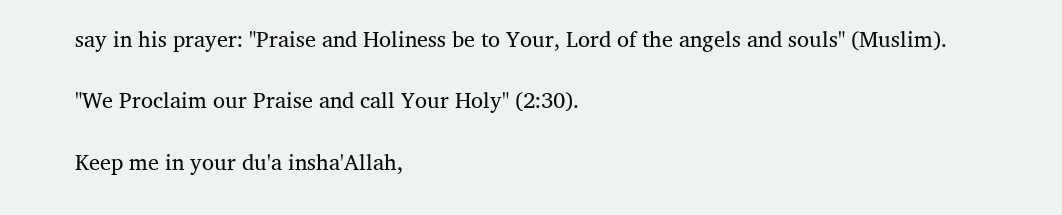say in his prayer: "Praise and Holiness be to Your, Lord of the angels and souls" (Muslim).

"We Proclaim our Praise and call Your Holy" (2:30).

Keep me in your du'a insha'Allah,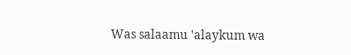Was salaamu 'alaykum wa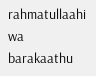rahmatullaahi wa barakaathu